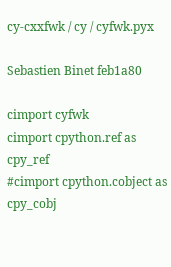cy-cxxfwk / cy / cyfwk.pyx

Sebastien Binet feb1a80

cimport cyfwk
cimport cpython.ref as cpy_ref
#cimport cpython.cobject as cpy_cobj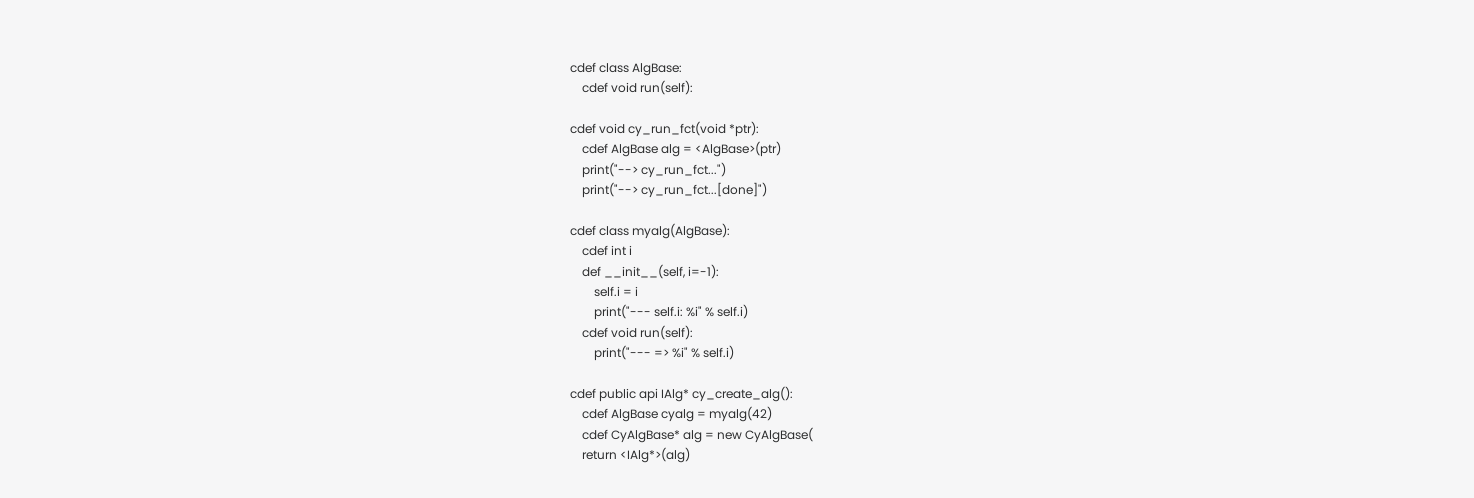cdef class AlgBase:
    cdef void run(self):

cdef void cy_run_fct(void *ptr):
    cdef AlgBase alg = <AlgBase>(ptr)
    print("--> cy_run_fct...")
    print("--> cy_run_fct...[done]")

cdef class myalg(AlgBase):
    cdef int i
    def __init__(self, i=-1):
        self.i = i
        print("--- self.i: %i" % self.i)
    cdef void run(self):
        print("--- => %i" % self.i)

cdef public api IAlg* cy_create_alg():
    cdef AlgBase cyalg = myalg(42)
    cdef CyAlgBase* alg = new CyAlgBase(
    return <IAlg*>(alg)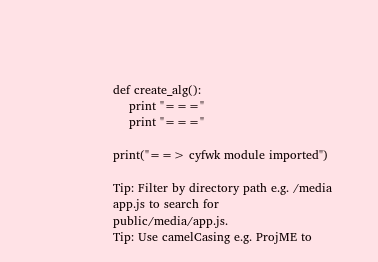def create_alg():
    print "==="
    print "==="

print("==> cyfwk module imported")

Tip: Filter by directory path e.g. /media app.js to search for public/media/app.js.
Tip: Use camelCasing e.g. ProjME to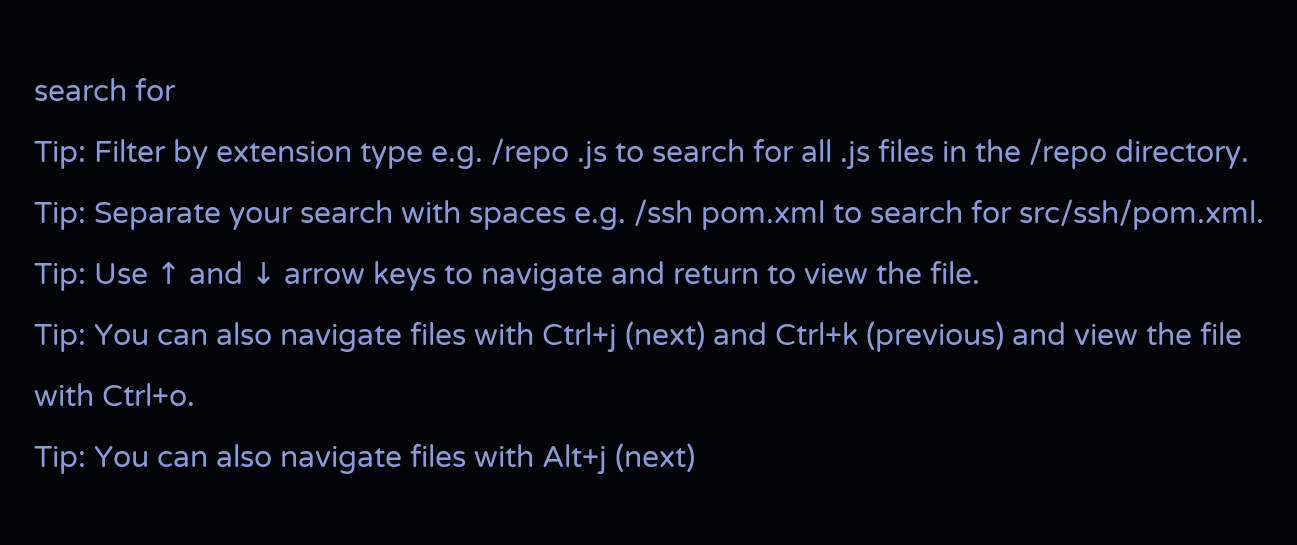search for
Tip: Filter by extension type e.g. /repo .js to search for all .js files in the /repo directory.
Tip: Separate your search with spaces e.g. /ssh pom.xml to search for src/ssh/pom.xml.
Tip: Use ↑ and ↓ arrow keys to navigate and return to view the file.
Tip: You can also navigate files with Ctrl+j (next) and Ctrl+k (previous) and view the file with Ctrl+o.
Tip: You can also navigate files with Alt+j (next)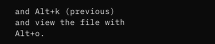and Alt+k (previous) and view the file with Alt+o.